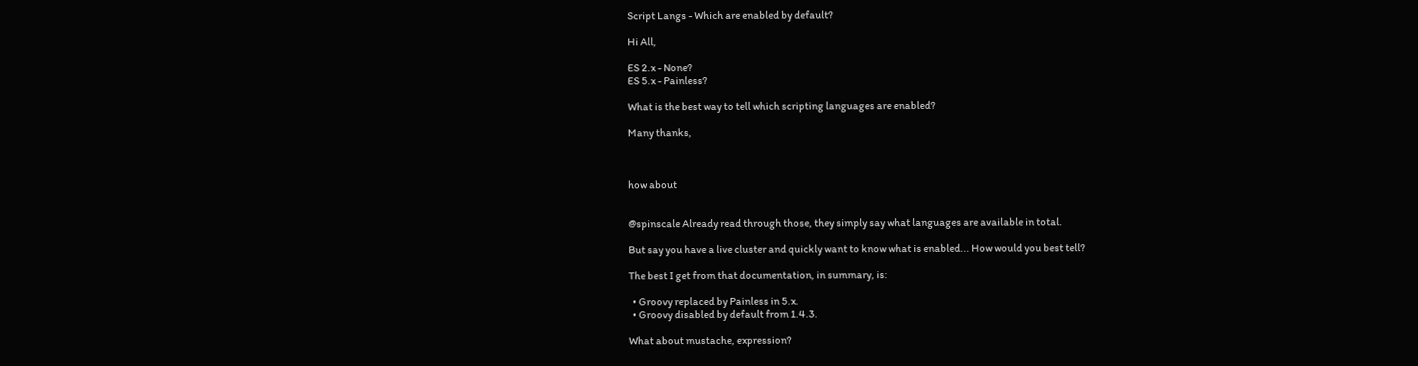Script Langs - Which are enabled by default?

Hi All,

ES 2.x - None?
ES 5.x - Painless?

What is the best way to tell which scripting languages are enabled?

Many thanks,



how about


@spinscale Already read through those, they simply say what languages are available in total.

But say you have a live cluster and quickly want to know what is enabled... How would you best tell?

The best I get from that documentation, in summary, is:

  • Groovy replaced by Painless in 5.x.
  • Groovy disabled by default from 1.4.3.

What about mustache, expression?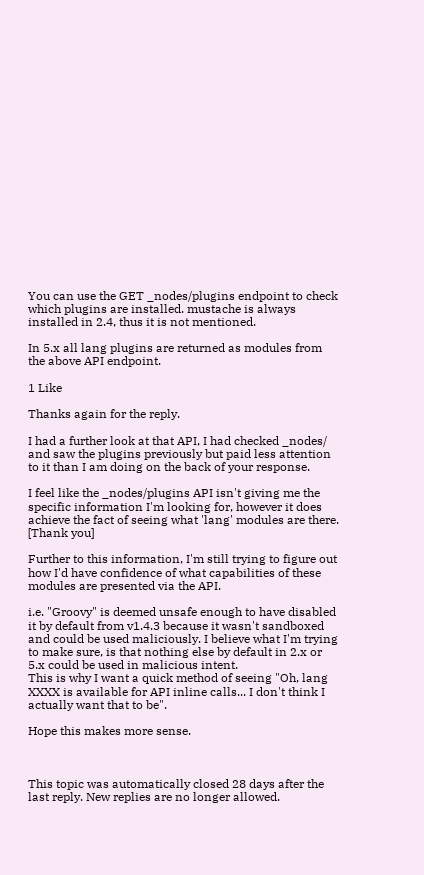You can use the GET _nodes/plugins endpoint to check which plugins are installed. mustache is always installed in 2.4, thus it is not mentioned.

In 5.x all lang plugins are returned as modules from the above API endpoint.

1 Like

Thanks again for the reply.

I had a further look at that API, I had checked _nodes/ and saw the plugins previously but paid less attention to it than I am doing on the back of your response.

I feel like the _nodes/plugins API isn't giving me the specific information I'm looking for, however it does achieve the fact of seeing what 'lang' modules are there. [Thank you]

Further to this information, I'm still trying to figure out how I'd have confidence of what capabilities of these modules are presented via the API.

i.e. "Groovy" is deemed unsafe enough to have disabled it by default from v1.4.3 because it wasn't sandboxed and could be used maliciously. I believe what I'm trying to make sure, is that nothing else by default in 2.x or 5.x could be used in malicious intent.
This is why I want a quick method of seeing "Oh, lang XXXX is available for API inline calls... I don't think I actually want that to be".

Hope this makes more sense.



This topic was automatically closed 28 days after the last reply. New replies are no longer allowed.